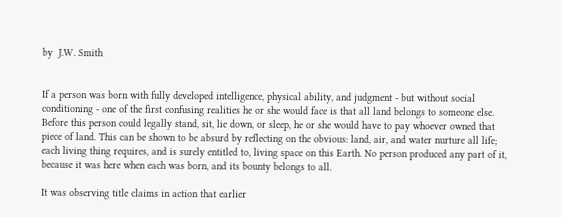by  J.W. Smith


If a person was born with fully developed intelligence, physical ability, and judgment - but without social conditioning - one of the first confusing realities he or she would face is that all land belongs to someone else. Before this person could legally stand, sit, lie down, or sleep, he or she would have to pay whoever owned that piece of land. This can be shown to be absurd by reflecting on the obvious: land, air, and water nurture all life; each living thing requires, and is surely entitled to, living space on this Earth. No person produced any part of it, because it was here when each was born, and its bounty belongs to all.

It was observing title claims in action that earlier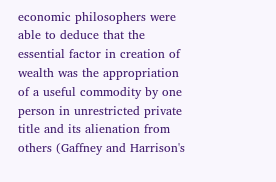economic philosophers were able to deduce that the essential factor in creation of wealth was the appropriation of a useful commodity by one person in unrestricted private title and its alienation from others (Gaffney and Harrison's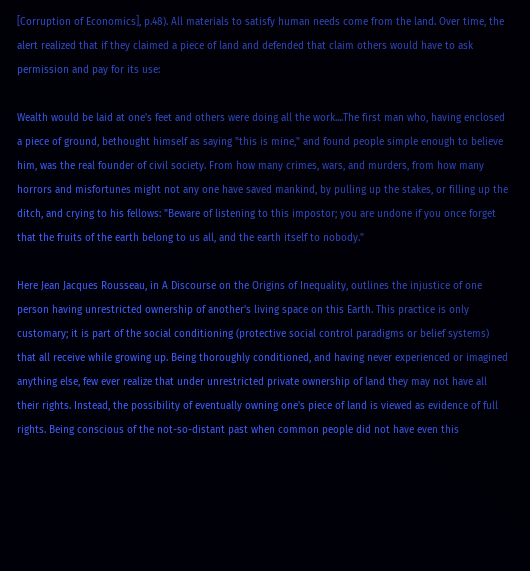[Corruption of Economics], p.48). All materials to satisfy human needs come from the land. Over time, the alert realized that if they claimed a piece of land and defended that claim others would have to ask permission and pay for its use:

Wealth would be laid at one's feet and others were doing all the work....The first man who, having enclosed a piece of ground, bethought himself as saying "this is mine," and found people simple enough to believe him, was the real founder of civil society. From how many crimes, wars, and murders, from how many horrors and misfortunes might not any one have saved mankind, by pulling up the stakes, or filling up the ditch, and crying to his fellows: "Beware of listening to this impostor; you are undone if you once forget that the fruits of the earth belong to us all, and the earth itself to nobody."

Here Jean Jacques Rousseau, in A Discourse on the Origins of Inequality, outlines the injustice of one person having unrestricted ownership of another's living space on this Earth. This practice is only customary; it is part of the social conditioning (protective social control paradigms or belief systems) that all receive while growing up. Being thoroughly conditioned, and having never experienced or imagined anything else, few ever realize that under unrestricted private ownership of land they may not have all their rights. Instead, the possibility of eventually owning one's piece of land is viewed as evidence of full rights. Being conscious of the not-so-distant past when common people did not have even this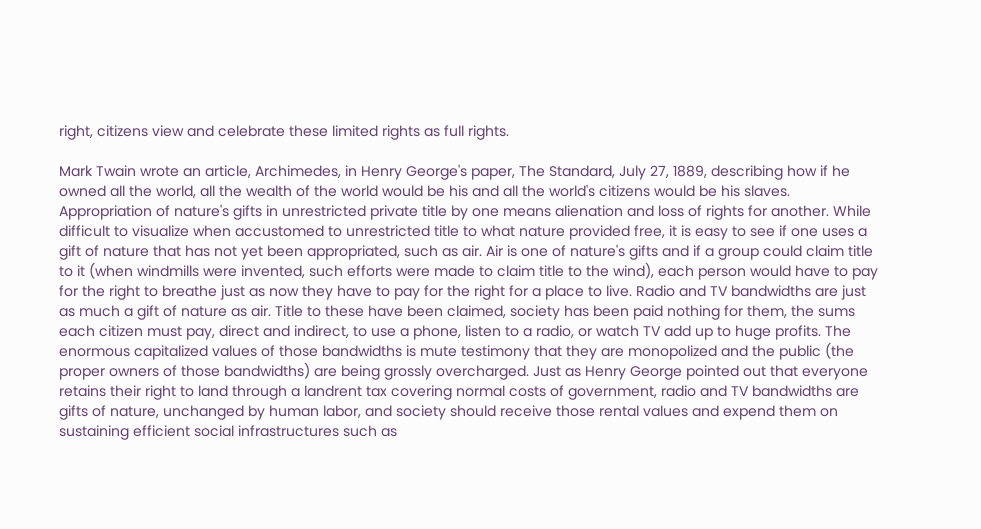right, citizens view and celebrate these limited rights as full rights.

Mark Twain wrote an article, Archimedes, in Henry George's paper, The Standard, July 27, 1889, describing how if he owned all the world, all the wealth of the world would be his and all the world's citizens would be his slaves. Appropriation of nature's gifts in unrestricted private title by one means alienation and loss of rights for another. While difficult to visualize when accustomed to unrestricted title to what nature provided free, it is easy to see if one uses a gift of nature that has not yet been appropriated, such as air. Air is one of nature's gifts and if a group could claim title to it (when windmills were invented, such efforts were made to claim title to the wind), each person would have to pay for the right to breathe just as now they have to pay for the right for a place to live. Radio and TV bandwidths are just as much a gift of nature as air. Title to these have been claimed, society has been paid nothing for them, the sums each citizen must pay, direct and indirect, to use a phone, listen to a radio, or watch TV add up to huge profits. The enormous capitalized values of those bandwidths is mute testimony that they are monopolized and the public (the proper owners of those bandwidths) are being grossly overcharged. Just as Henry George pointed out that everyone retains their right to land through a landrent tax covering normal costs of government, radio and TV bandwidths are gifts of nature, unchanged by human labor, and society should receive those rental values and expend them on sustaining efficient social infrastructures such as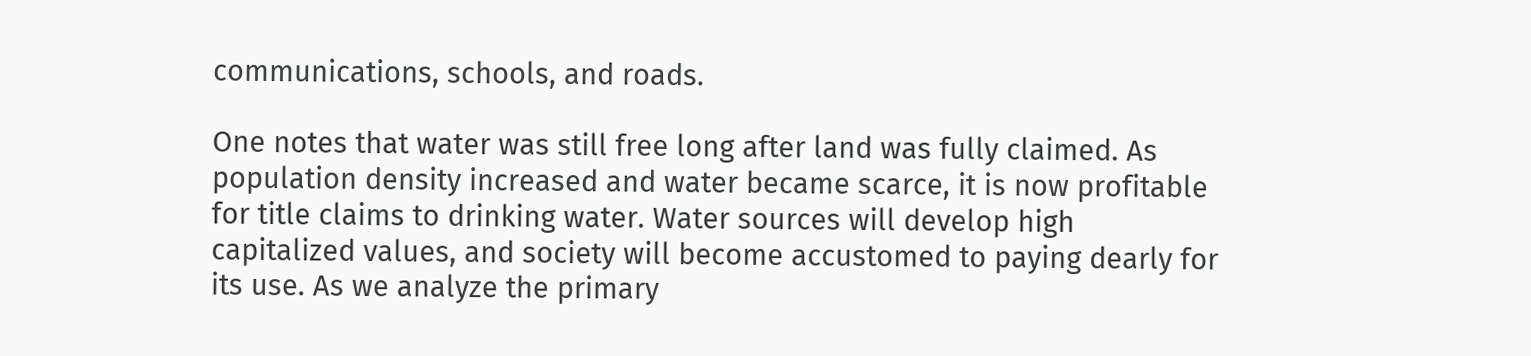communications, schools, and roads.

One notes that water was still free long after land was fully claimed. As population density increased and water became scarce, it is now profitable for title claims to drinking water. Water sources will develop high capitalized values, and society will become accustomed to paying dearly for its use. As we analyze the primary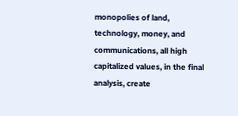monopolies of land, technology, money, and communications, all high capitalized values, in the final analysis, create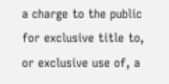a charge to the public for exclusive title to, or exclusive use of, a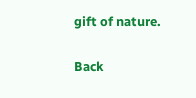gift of nature.

Back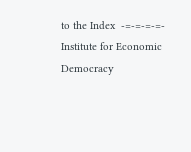to the Index  -=-=-=-=-  Institute for Economic Democracy